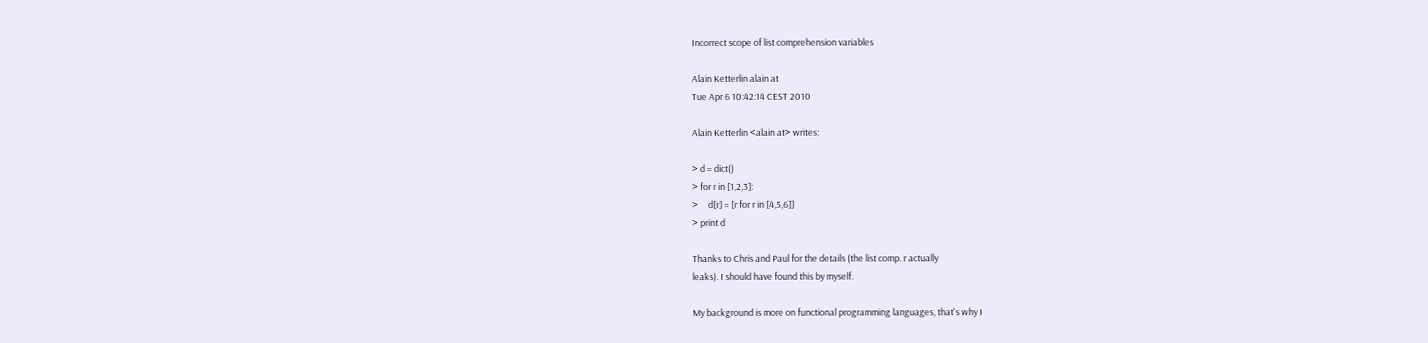Incorrect scope of list comprehension variables

Alain Ketterlin alain at
Tue Apr 6 10:42:14 CEST 2010

Alain Ketterlin <alain at> writes:

> d = dict()
> for r in [1,2,3]:
>     d[r] = [r for r in [4,5,6]]
> print d

Thanks to Chris and Paul for the details (the list comp. r actually
leaks). I should have found this by myself.

My background is more on functional programming languages, that's why I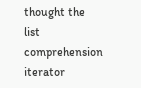thought the list comprehension iterator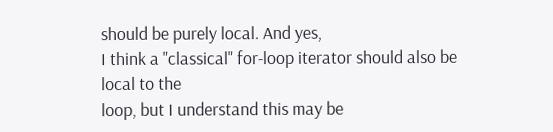should be purely local. And yes,
I think a "classical" for-loop iterator should also be local to the
loop, but I understand this may be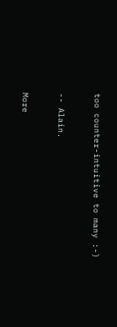too counter-intuitive to many :-)

-- Alain.

More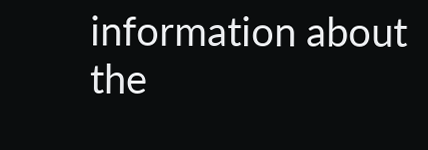information about the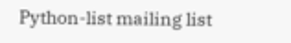Python-list mailing list